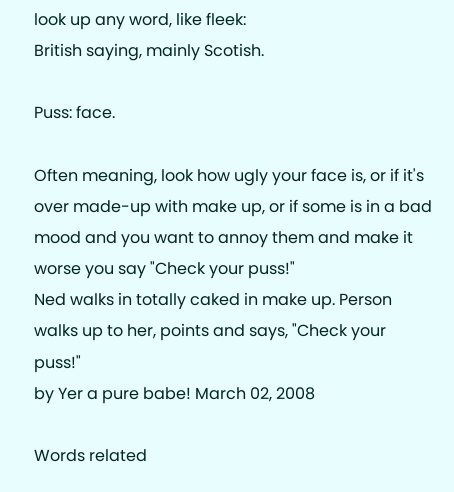look up any word, like fleek:
British saying, mainly Scotish.

Puss: face.

Often meaning, look how ugly your face is, or if it's over made-up with make up, or if some is in a bad mood and you want to annoy them and make it worse you say "Check your puss!"
Ned walks in totally caked in make up. Person walks up to her, points and says, "Check your puss!"
by Yer a pure babe! March 02, 2008

Words related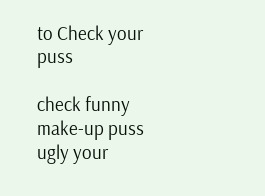to Check your puss

check funny make-up puss ugly your